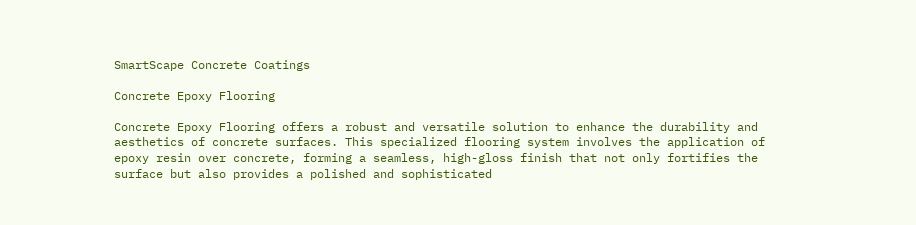SmartScape Concrete Coatings

Concrete Epoxy Flooring

Concrete Epoxy Flooring offers a robust and versatile solution to enhance the durability and aesthetics of concrete surfaces. This specialized flooring system involves the application of epoxy resin over concrete, forming a seamless, high-gloss finish that not only fortifies the surface but also provides a polished and sophisticated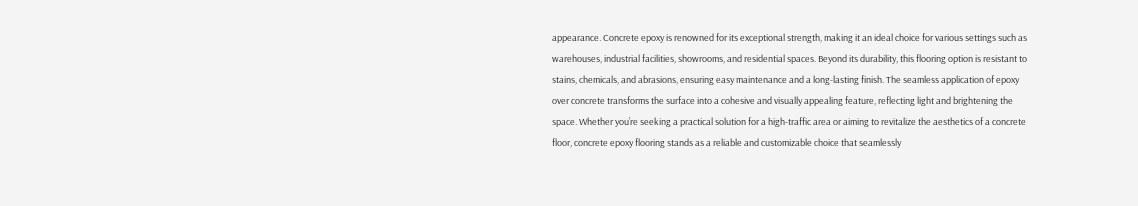appearance. Concrete epoxy is renowned for its exceptional strength, making it an ideal choice for various settings such as warehouses, industrial facilities, showrooms, and residential spaces. Beyond its durability, this flooring option is resistant to stains, chemicals, and abrasions, ensuring easy maintenance and a long-lasting finish. The seamless application of epoxy over concrete transforms the surface into a cohesive and visually appealing feature, reflecting light and brightening the space. Whether you’re seeking a practical solution for a high-traffic area or aiming to revitalize the aesthetics of a concrete floor, concrete epoxy flooring stands as a reliable and customizable choice that seamlessly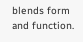blends form and function.